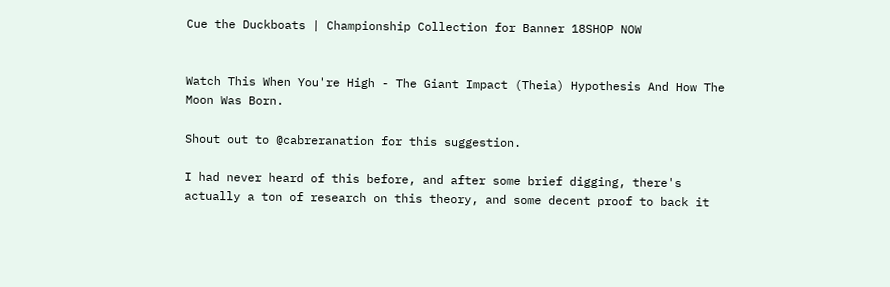Cue the Duckboats | Championship Collection for Banner 18SHOP NOW


Watch This When You're High - The Giant Impact (Theia) Hypothesis And How The Moon Was Born.

Shout out to @cabreranation for this suggestion.

I had never heard of this before, and after some brief digging, there's actually a ton of research on this theory, and some decent proof to back it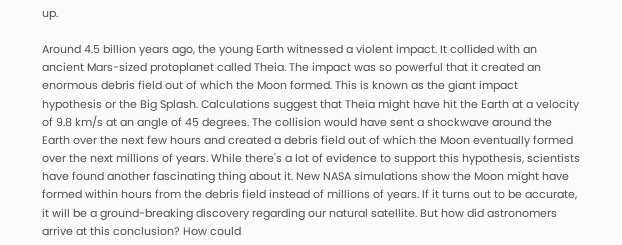up.

Around 4.5 billion years ago, the young Earth witnessed a violent impact. It collided with an ancient Mars-sized protoplanet called Theia. The impact was so powerful that it created an enormous debris field out of which the Moon formed. This is known as the giant impact hypothesis or the Big Splash. Calculations suggest that Theia might have hit the Earth at a velocity of 9.8 km/s at an angle of 45 degrees. The collision would have sent a shockwave around the Earth over the next few hours and created a debris field out of which the Moon eventually formed over the next millions of years. While there's a lot of evidence to support this hypothesis, scientists have found another fascinating thing about it. New NASA simulations show the Moon might have formed within hours from the debris field instead of millions of years. If it turns out to be accurate, it will be a ground-breaking discovery regarding our natural satellite. But how did astronomers arrive at this conclusion? How could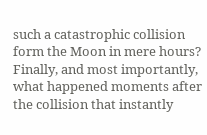such a catastrophic collision form the Moon in mere hours? Finally, and most importantly, what happened moments after the collision that instantly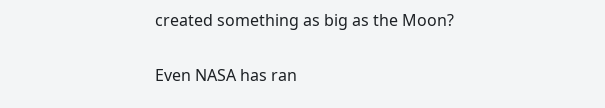created something as big as the Moon?

Even NASA has ran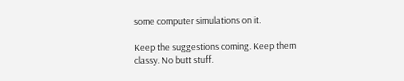some computer simulations on it.

Keep the suggestions coming. Keep them classy. No butt stuff.